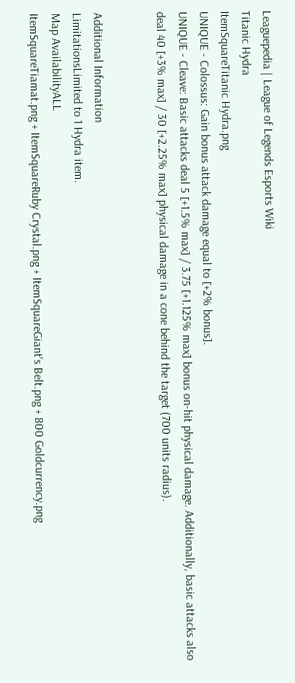Leaguepedia | League of Legends Esports Wiki
Titanic Hydra
ItemSquareTitanic Hydra.png
UNIQUE - Colossus: Gain bonus attack damage equal to [+2% bonus].
UNIQUE - Cleave: Basic attacks deal 5 [+1.5% max] / 3.75 [+1.125% max] bonus on-hit physical damage. Additionally, basic attacks also deal 40 [+3% max] / 30 [+2.25% max] physical damage in a cone behind the target (700 units radius).


Additional Information
LimitationsLimited to 1 Hydra item.
Map AvailabilityALL
ItemSquareTiamat.png + ItemSquareRuby Crystal.png + ItemSquareGiant's Belt.png + 800 Goldcurrency.png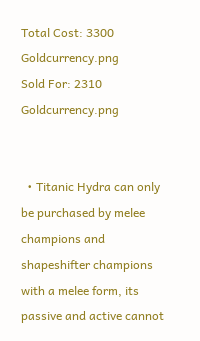Total Cost: 3300 Goldcurrency.png
Sold For: 2310 Goldcurrency.png


  • Titanic Hydra can only be purchased by melee champions and shapeshifter champions with a melee form, its passive and active cannot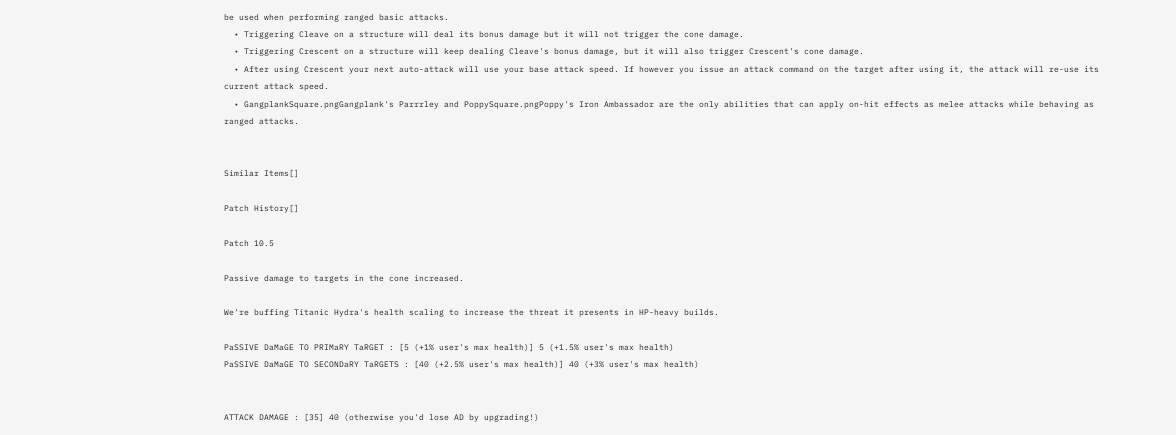be used when performing ranged basic attacks.
  • Triggering Cleave on a structure will deal its bonus damage but it will not trigger the cone damage.
  • Triggering Crescent on a structure will keep dealing Cleave's bonus damage, but it will also trigger Crescent's cone damage.
  • After using Crescent your next auto-attack will use your base attack speed. If however you issue an attack command on the target after using it, the attack will re-use its current attack speed.
  • GangplankSquare.pngGangplank's Parrrley and PoppySquare.pngPoppy's Iron Ambassador are the only abilities that can apply on-hit effects as melee attacks while behaving as ranged attacks.


Similar Items[]

Patch History[]

Patch 10.5

Passive damage to targets in the cone increased.

We're buffing Titanic Hydra's health scaling to increase the threat it presents in HP-heavy builds.

PaSSIVE DaMaGE TO PRIMaRY TaRGET : [5 (+1% user's max health)] 5 (+1.5% user's max health)
PaSSIVE DaMaGE TO SECONDaRY TaRGETS : [40 (+2.5% user's max health)] 40 (+3% user's max health)


ATTACK DAMAGE : [35] 40 (otherwise you'd lose AD by upgrading!)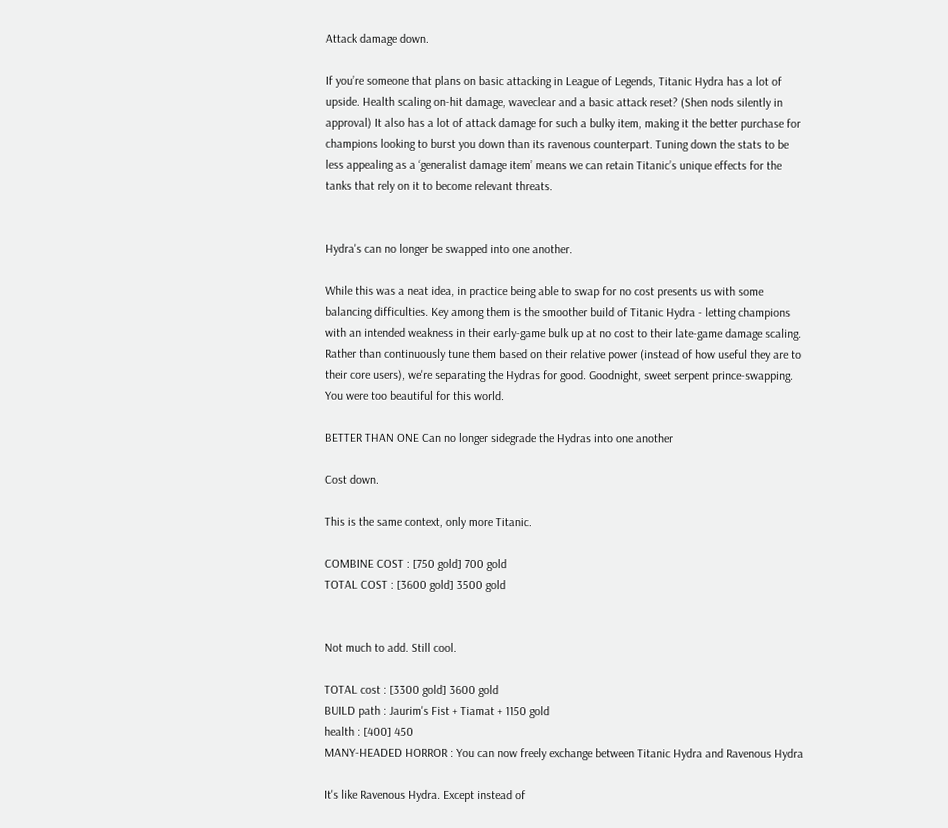Attack damage down.

If you’re someone that plans on basic attacking in League of Legends, Titanic Hydra has a lot of upside. Health scaling on-hit damage, waveclear and a basic attack reset? (Shen nods silently in approval) It also has a lot of attack damage for such a bulky item, making it the better purchase for champions looking to burst you down than its ravenous counterpart. Tuning down the stats to be less appealing as a ‘generalist damage item’ means we can retain Titanic’s unique effects for the tanks that rely on it to become relevant threats.


Hydra's can no longer be swapped into one another.

While this was a neat idea, in practice being able to swap for no cost presents us with some balancing difficulties. Key among them is the smoother build of Titanic Hydra - letting champions with an intended weakness in their early-game bulk up at no cost to their late-game damage scaling. Rather than continuously tune them based on their relative power (instead of how useful they are to their core users), we're separating the Hydras for good. Goodnight, sweet serpent prince-swapping. You were too beautiful for this world.

BETTER THAN ONE Can no longer sidegrade the Hydras into one another

Cost down.

This is the same context, only more Titanic.

COMBINE COST : [750 gold] 700 gold
TOTAL COST : [3600 gold] 3500 gold


Not much to add. Still cool.

TOTAL cost : [3300 gold] 3600 gold
BUILD path : Jaurim's Fist + Tiamat + 1150 gold
health : [400] 450
MANY-HEADED HORROR : You can now freely exchange between Titanic Hydra and Ravenous Hydra

It's like Ravenous Hydra. Except instead of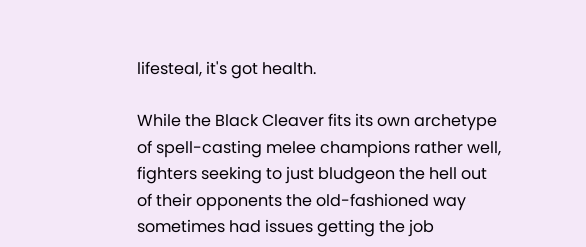lifesteal, it's got health.

While the Black Cleaver fits its own archetype of spell-casting melee champions rather well, fighters seeking to just bludgeon the hell out of their opponents the old-fashioned way sometimes had issues getting the job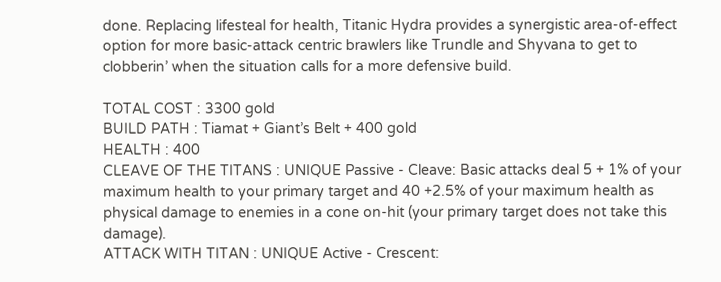done. Replacing lifesteal for health, Titanic Hydra provides a synergistic area-of-effect option for more basic-attack centric brawlers like Trundle and Shyvana to get to clobberin’ when the situation calls for a more defensive build.

TOTAL COST : 3300 gold
BUILD PATH : Tiamat + Giant’s Belt + 400 gold
HEALTH : 400
CLEAVE OF THE TITANS : UNIQUE Passive - Cleave: Basic attacks deal 5 + 1% of your maximum health to your primary target and 40 +2.5% of your maximum health as physical damage to enemies in a cone on-hit (your primary target does not take this damage).
ATTACK WITH TITAN : UNIQUE Active - Crescent: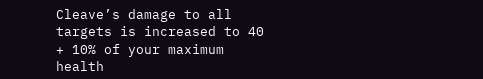Cleave’s damage to all targets is increased to 40 + 10% of your maximum health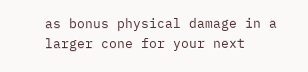as bonus physical damage in a larger cone for your next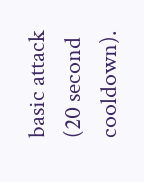basic attack (20 second cooldown).